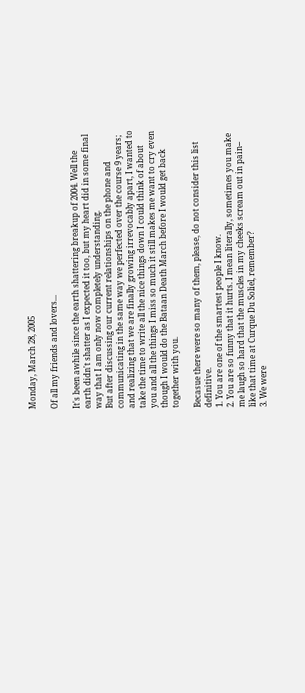Monday, March 28, 2005

Of all my friends and lovers...

It's been awhile since the earth shattering breakup of 2004. Well the earth didn't shatter as I expected it too, but my heart did in some final way that I am only now completely understanding.
But after discussing our current relationships on the phone and communicating in the same way we perfected over the course 9 years; and realizing that we are finally growing irrevocably apart, I wanted to take the time to write all the nice things down I could think of about you and all the things I miss so much it still makes me want to cry even though I would do the Bataan Death March before I would get back together with you.

Becasue there were so many of them, please, do not consider this list definitive.
1. You are one of the smartest people I know.
2. You are so funny that it hurts. I mean literally, sometimes you make me laugh so hard that the muscles in my cheeks scream out in pain-- like that time at Curque Du Soliel, remember?
3. We were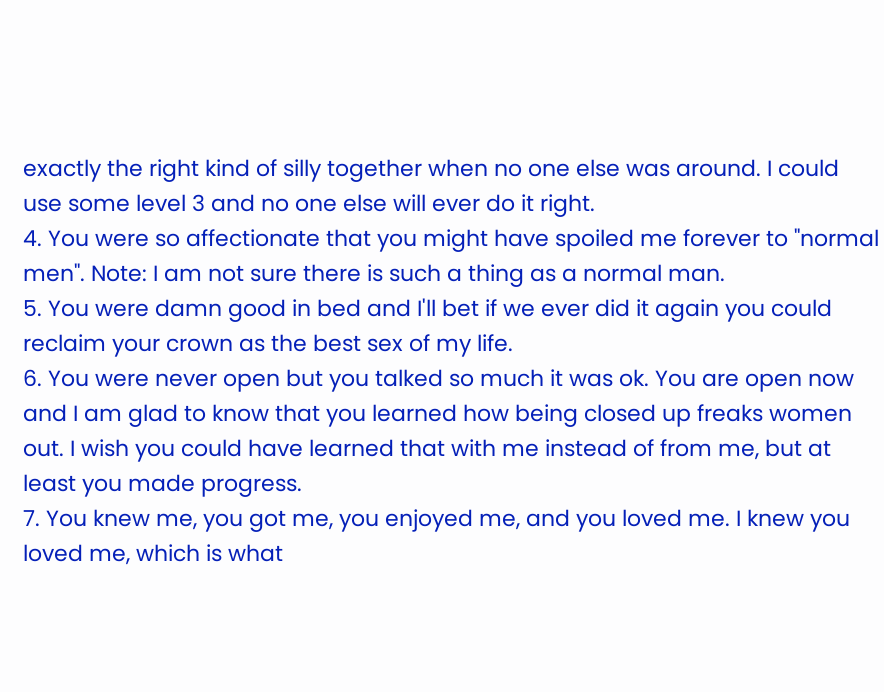exactly the right kind of silly together when no one else was around. I could use some level 3 and no one else will ever do it right.
4. You were so affectionate that you might have spoiled me forever to "normal men". Note: I am not sure there is such a thing as a normal man.
5. You were damn good in bed and I'll bet if we ever did it again you could reclaim your crown as the best sex of my life.
6. You were never open but you talked so much it was ok. You are open now and I am glad to know that you learned how being closed up freaks women out. I wish you could have learned that with me instead of from me, but at least you made progress.
7. You knew me, you got me, you enjoyed me, and you loved me. I knew you loved me, which is what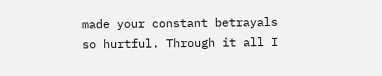made your constant betrayals so hurtful. Through it all I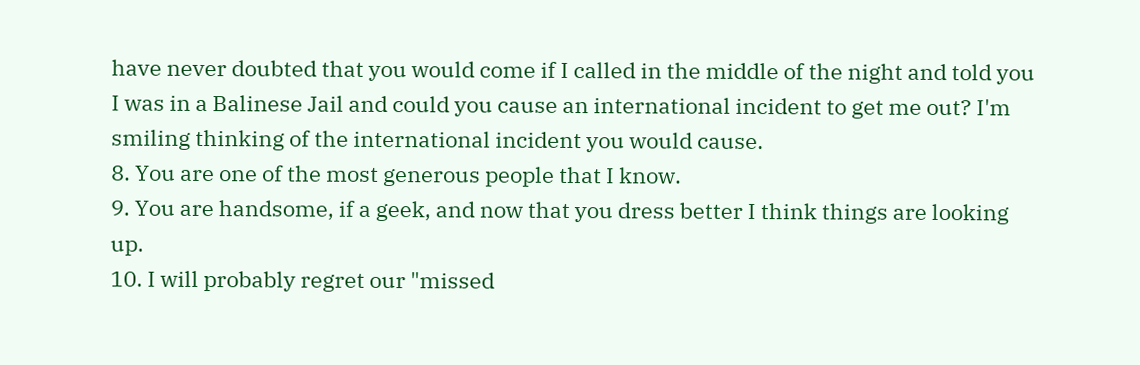have never doubted that you would come if I called in the middle of the night and told you I was in a Balinese Jail and could you cause an international incident to get me out? I'm smiling thinking of the international incident you would cause.
8. You are one of the most generous people that I know.
9. You are handsome, if a geek, and now that you dress better I think things are looking up.
10. I will probably regret our "missed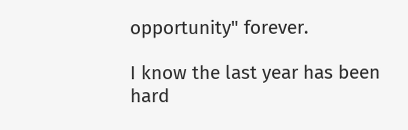opportunity" forever.

I know the last year has been hard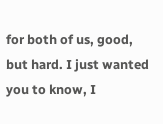for both of us, good, but hard. I just wanted you to know, I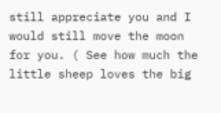still appreciate you and I would still move the moon for you. ( See how much the little sheep loves the big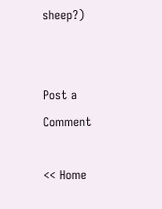sheep?)


Post a Comment

<< Home